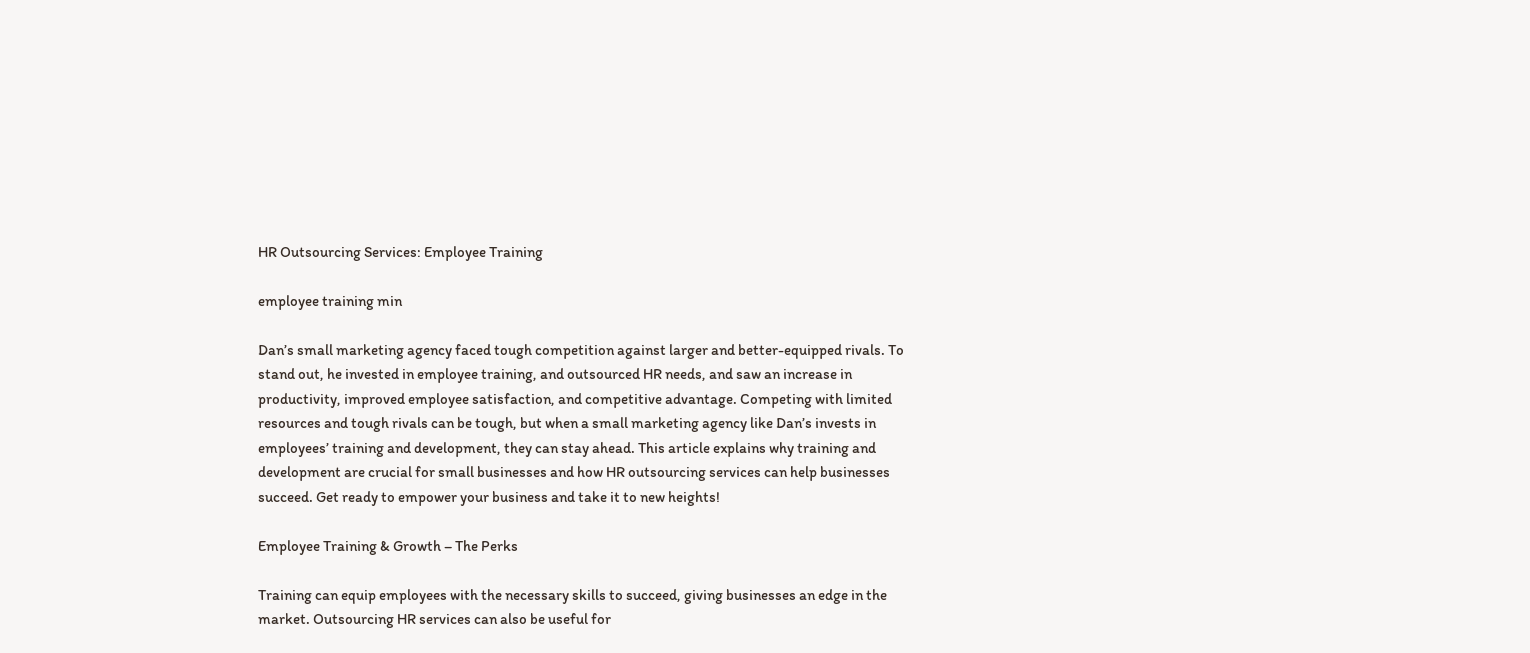HR Outsourcing Services: Employee Training

employee training min

Dan’s small marketing agency faced tough competition against larger and better-equipped rivals. To stand out, he invested in employee training, and outsourced HR needs, and saw an increase in productivity, improved employee satisfaction, and competitive advantage. Competing with limited resources and tough rivals can be tough, but when a small marketing agency like Dan’s invests in employees’ training and development, they can stay ahead. This article explains why training and development are crucial for small businesses and how HR outsourcing services can help businesses succeed. Get ready to empower your business and take it to new heights!

Employee Training & Growth – The Perks

Training can equip employees with the necessary skills to succeed, giving businesses an edge in the market. Outsourcing HR services can also be useful for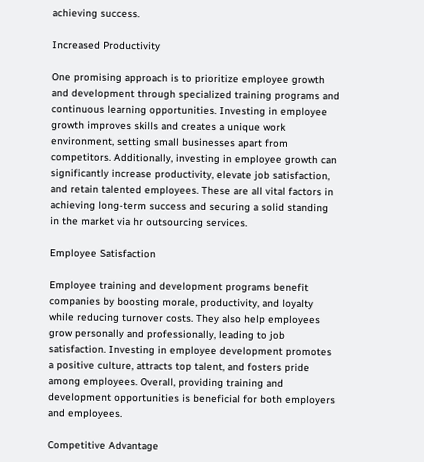achieving success.

Increased Productivity

One promising approach is to prioritize employee growth and development through specialized training programs and continuous learning opportunities. Investing in employee growth improves skills and creates a unique work environment, setting small businesses apart from competitors. Additionally, investing in employee growth can significantly increase productivity, elevate job satisfaction, and retain talented employees. These are all vital factors in achieving long-term success and securing a solid standing in the market via hr outsourcing services.

Employee Satisfaction

Employee training and development programs benefit companies by boosting morale, productivity, and loyalty while reducing turnover costs. They also help employees grow personally and professionally, leading to job satisfaction. Investing in employee development promotes a positive culture, attracts top talent, and fosters pride among employees. Overall, providing training and development opportunities is beneficial for both employers and employees.

Competitive Advantage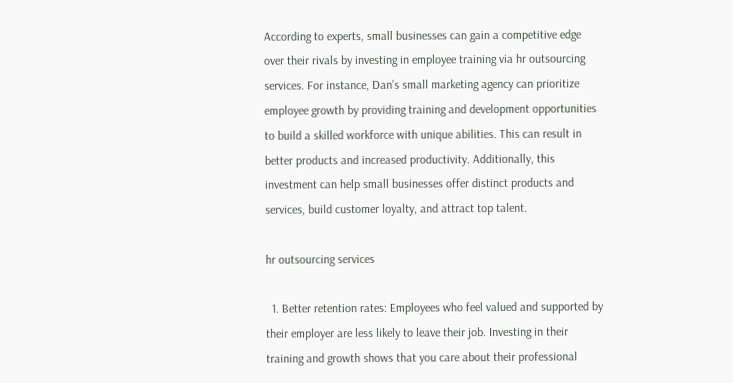According to experts, small businesses can gain a competitive edge over their rivals by investing in employee training via hr outsourcing services. For instance, Dan’s small marketing agency can prioritize employee growth by providing training and development opportunities to build a skilled workforce with unique abilities. This can result in better products and increased productivity. Additionally, this investment can help small businesses offer distinct products and services, build customer loyalty, and attract top talent.

hr outsourcing services

  1. Better retention rates: Employees who feel valued and supported by their employer are less likely to leave their job. Investing in their training and growth shows that you care about their professional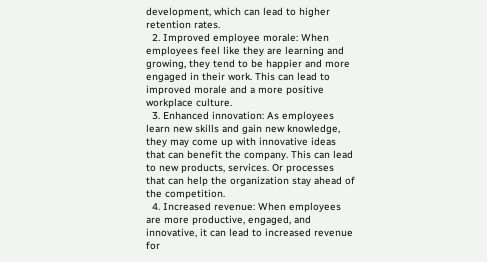development, which can lead to higher retention rates.
  2. Improved employee morale: When employees feel like they are learning and growing, they tend to be happier and more engaged in their work. This can lead to improved morale and a more positive workplace culture.
  3. Enhanced innovation: As employees learn new skills and gain new knowledge, they may come up with innovative ideas that can benefit the company. This can lead to new products, services. Or processes that can help the organization stay ahead of the competition.
  4. Increased revenue: When employees are more productive, engaged, and innovative, it can lead to increased revenue for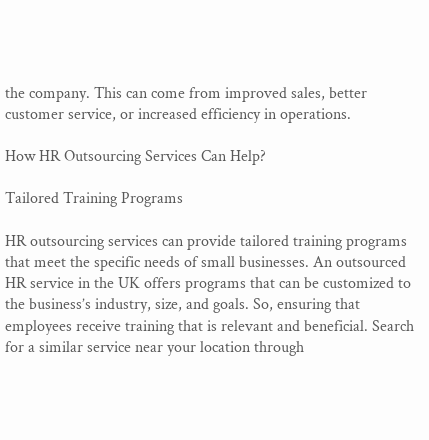the company. This can come from improved sales, better customer service, or increased efficiency in operations.

How HR Outsourcing Services Can Help?

Tailored Training Programs

HR outsourcing services can provide tailored training programs that meet the specific needs of small businesses. An outsourced HR service in the UK offers programs that can be customized to the business’s industry, size, and goals. So, ensuring that employees receive training that is relevant and beneficial. Search for a similar service near your location through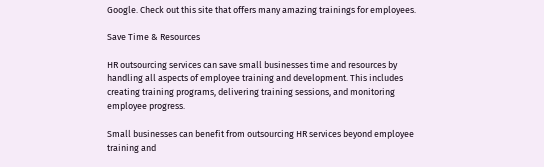Google. Check out this site that offers many amazing trainings for employees.

Save Time & Resources

HR outsourcing services can save small businesses time and resources by handling all aspects of employee training and development. This includes creating training programs, delivering training sessions, and monitoring employee progress.

Small businesses can benefit from outsourcing HR services beyond employee training and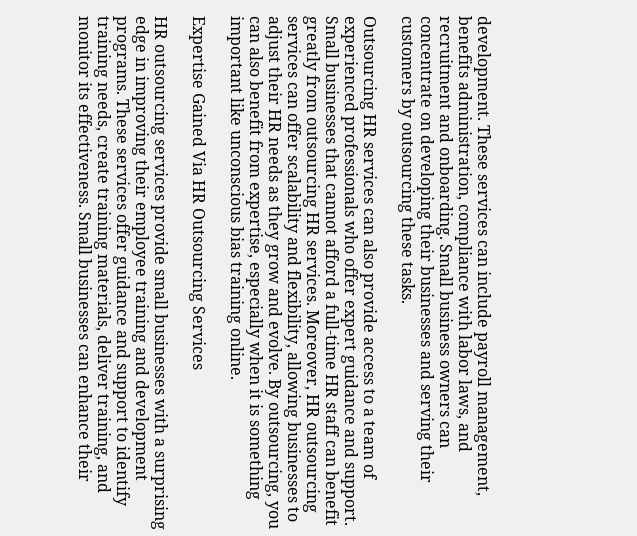development. These services can include payroll management, benefits administration, compliance with labor laws, and recruitment and onboarding. Small business owners can concentrate on developing their businesses and serving their customers by outsourcing these tasks.

Outsourcing HR services can also provide access to a team of experienced professionals who offer expert guidance and support. Small businesses that cannot afford a full-time HR staff can benefit greatly from outsourcing HR services. Moreover, HR outsourcing services can offer scalability and flexibility, allowing businesses to adjust their HR needs as they grow and evolve. By outsourcing, you can also benefit from expertise, especially when it is something important like unconscious bias training online.

Expertise Gained Via HR Outsourcing Services

HR outsourcing services provide small businesses with a surprising edge in improving their employee training and development programs. These services offer guidance and support to identify training needs, create training materials, deliver training, and monitor its effectiveness. Small businesses can enhance their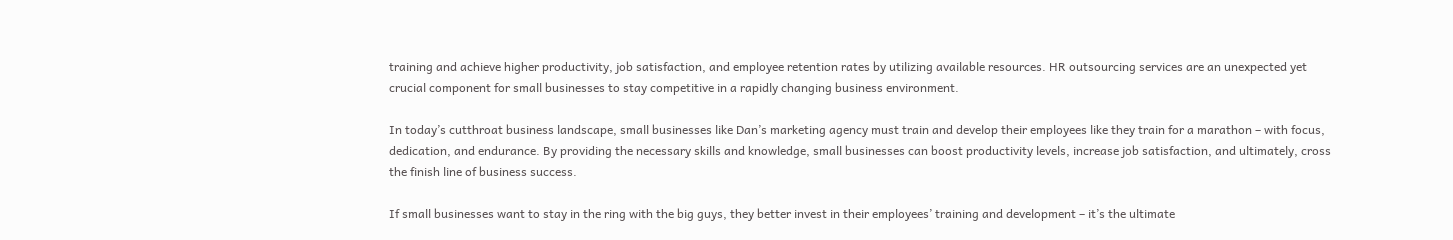training and achieve higher productivity, job satisfaction, and employee retention rates by utilizing available resources. HR outsourcing services are an unexpected yet crucial component for small businesses to stay competitive in a rapidly changing business environment.

In today’s cutthroat business landscape, small businesses like Dan’s marketing agency must train and develop their employees like they train for a marathon – with focus, dedication, and endurance. By providing the necessary skills and knowledge, small businesses can boost productivity levels, increase job satisfaction, and ultimately, cross the finish line of business success.

If small businesses want to stay in the ring with the big guys, they better invest in their employees’ training and development – it’s the ultimate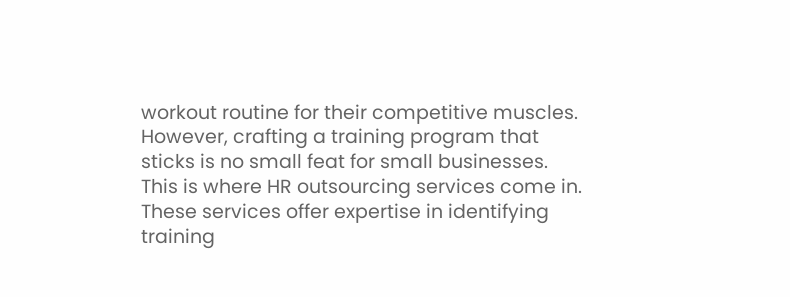workout routine for their competitive muscles. However, crafting a training program that sticks is no small feat for small businesses. This is where HR outsourcing services come in. These services offer expertise in identifying training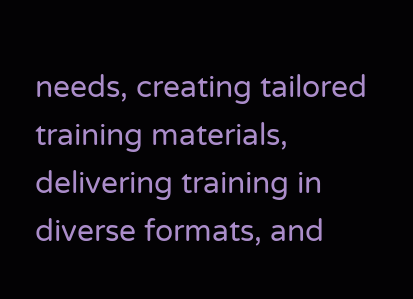needs, creating tailored training materials, delivering training in diverse formats, and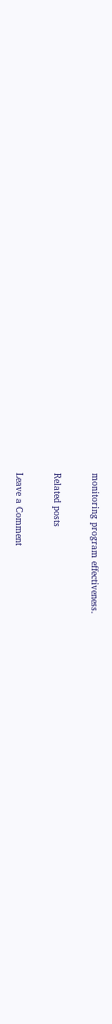monitoring program effectiveness.

Related posts

Leave a Comment